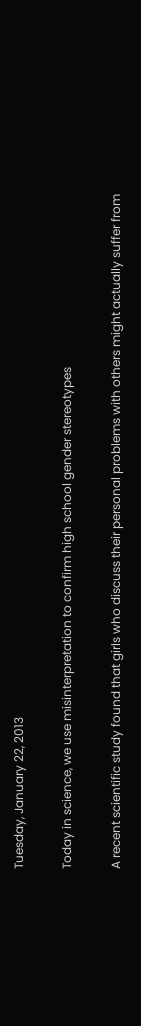Tuesday, January 22, 2013

Today in science, we use misinterpretation to confirm high school gender stereotypes

A recent scientific study found that girls who discuss their personal problems with others might actually suffer from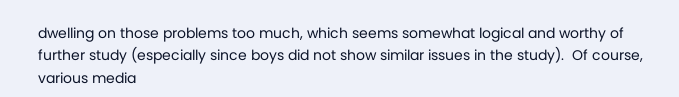dwelling on those problems too much, which seems somewhat logical and worthy of further study (especially since boys did not show similar issues in the study).  Of course, various media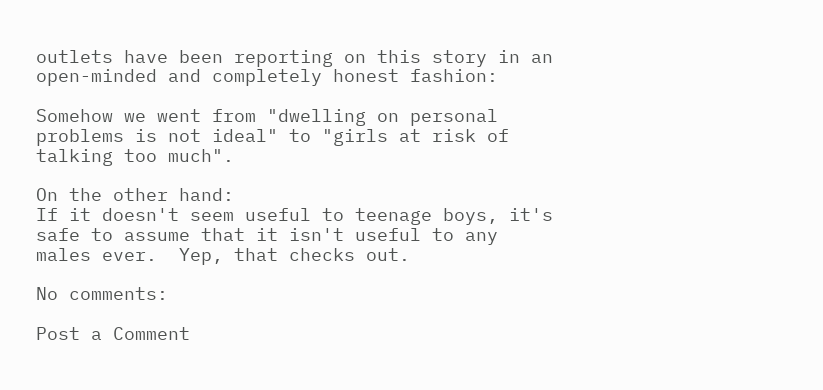outlets have been reporting on this story in an open-minded and completely honest fashion:

Somehow we went from "dwelling on personal problems is not ideal" to "girls at risk of talking too much".

On the other hand:
If it doesn't seem useful to teenage boys, it's safe to assume that it isn't useful to any males ever.  Yep, that checks out.

No comments:

Post a Comment